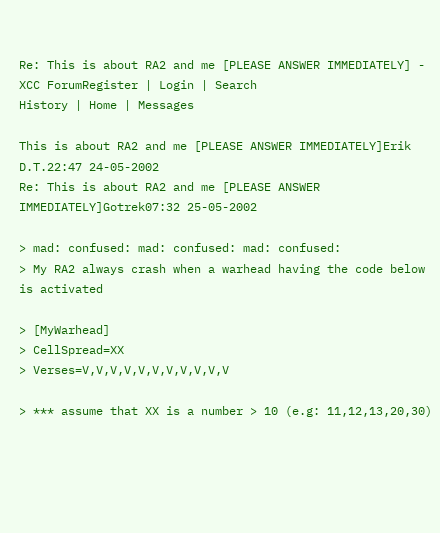Re: This is about RA2 and me [PLEASE ANSWER IMMEDIATELY] - XCC ForumRegister | Login | Search
History | Home | Messages

This is about RA2 and me [PLEASE ANSWER IMMEDIATELY]Erik D.T.22:47 24-05-2002
Re: This is about RA2 and me [PLEASE ANSWER IMMEDIATELY]Gotrek07:32 25-05-2002

> mad: confused: mad: confused: mad: confused:
> My RA2 always crash when a warhead having the code below is activated

> [MyWarhead]
> CellSpread=XX
> Verses=V,V,V,V,V,V,V,V,V,V,V

> *** assume that XX is a number > 10 (e.g: 11,12,13,20,30)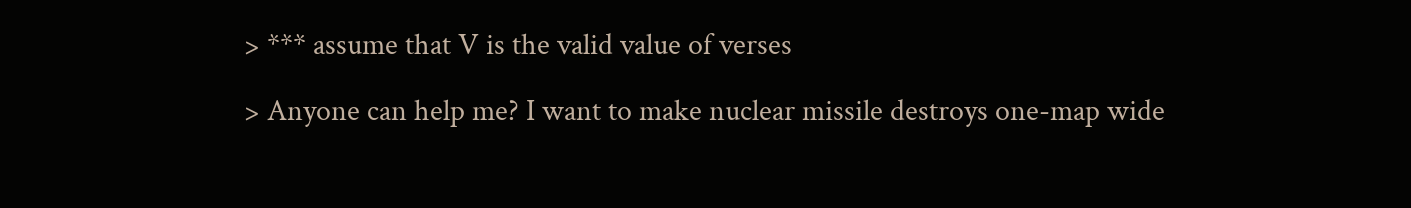> *** assume that V is the valid value of verses

> Anyone can help me? I want to make nuclear missile destroys one-map wide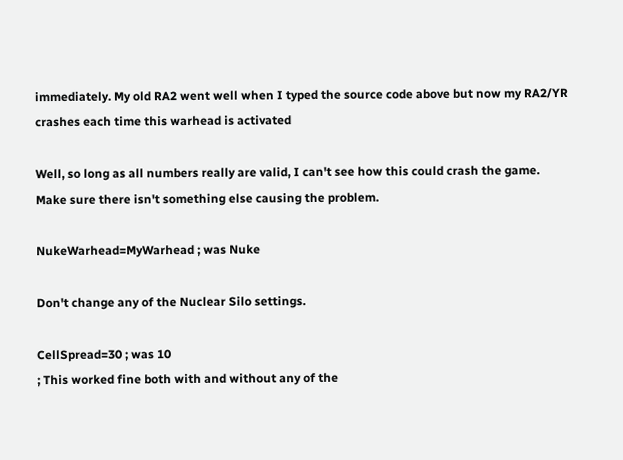immediately. My old RA2 went well when I typed the source code above but now my RA2/YR crashes each time this warhead is activated

Well, so long as all numbers really are valid, I can't see how this could crash the game.
Make sure there isn't something else causing the problem.

NukeWarhead=MyWarhead ; was Nuke

Don't change any of the Nuclear Silo settings.

CellSpread=30 ; was 10
; This worked fine both with and without any of the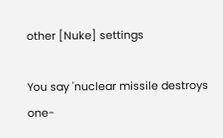other [Nuke] settings

You say 'nuclear missile destroys one-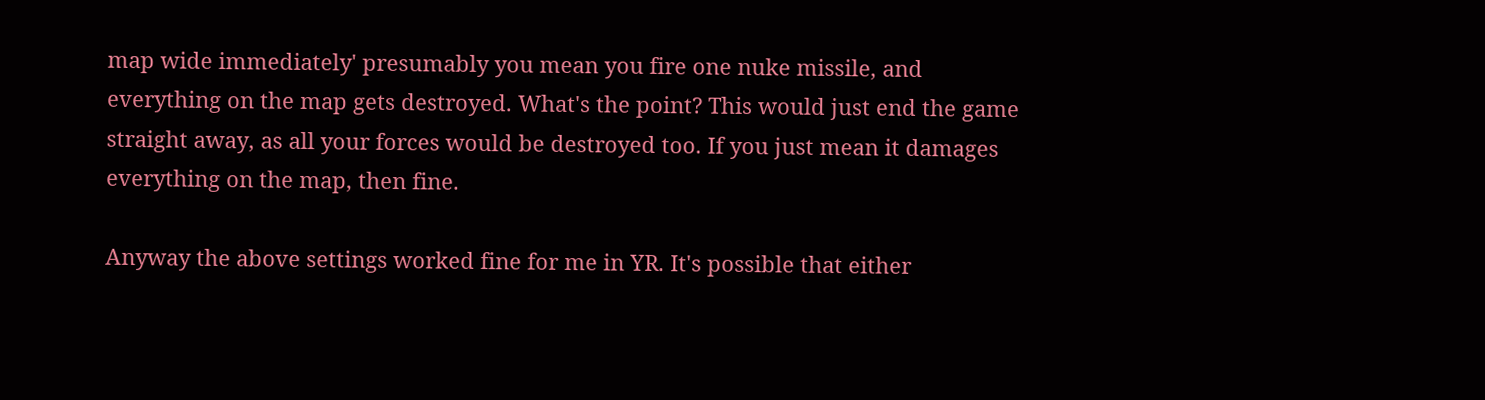map wide immediately' presumably you mean you fire one nuke missile, and everything on the map gets destroyed. What's the point? This would just end the game straight away, as all your forces would be destroyed too. If you just mean it damages everything on the map, then fine.

Anyway the above settings worked fine for me in YR. It's possible that either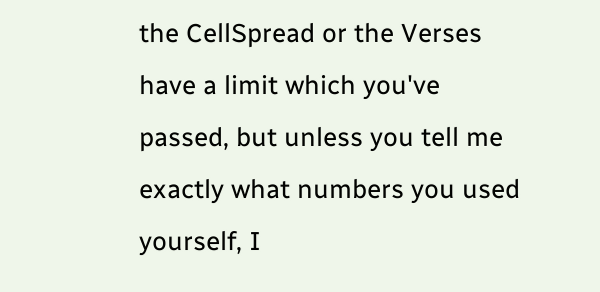the CellSpread or the Verses have a limit which you've passed, but unless you tell me exactly what numbers you used yourself, I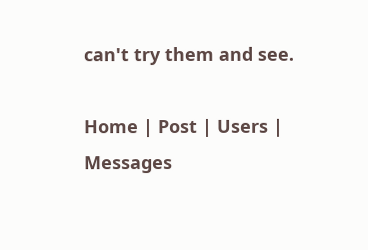can't try them and see.

Home | Post | Users | Messages